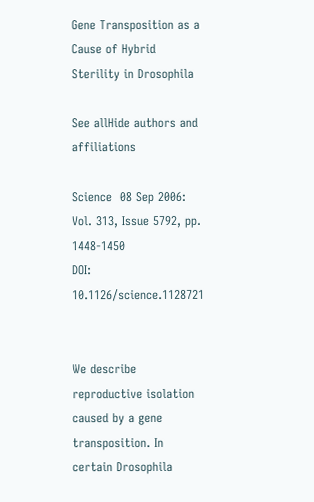Gene Transposition as a Cause of Hybrid Sterility in Drosophila

See allHide authors and affiliations

Science  08 Sep 2006:
Vol. 313, Issue 5792, pp. 1448-1450
DOI: 10.1126/science.1128721


We describe reproductive isolation caused by a gene transposition. In certain Drosophila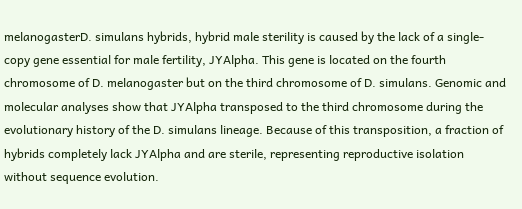melanogasterD. simulans hybrids, hybrid male sterility is caused by the lack of a single-copy gene essential for male fertility, JYAlpha. This gene is located on the fourth chromosome of D. melanogaster but on the third chromosome of D. simulans. Genomic and molecular analyses show that JYAlpha transposed to the third chromosome during the evolutionary history of the D. simulans lineage. Because of this transposition, a fraction of hybrids completely lack JYAlpha and are sterile, representing reproductive isolation without sequence evolution.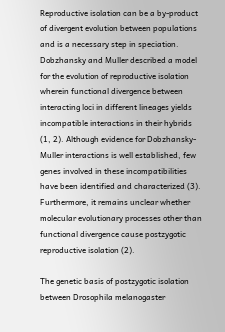Reproductive isolation can be a by-product of divergent evolution between populations and is a necessary step in speciation. Dobzhansky and Muller described a model for the evolution of reproductive isolation wherein functional divergence between interacting loci in different lineages yields incompatible interactions in their hybrids (1, 2). Although evidence for Dobzhansky-Muller interactions is well established, few genes involved in these incompatibilities have been identified and characterized (3). Furthermore, it remains unclear whether molecular evolutionary processes other than functional divergence cause postzygotic reproductive isolation (2).

The genetic basis of postzygotic isolation between Drosophila melanogaster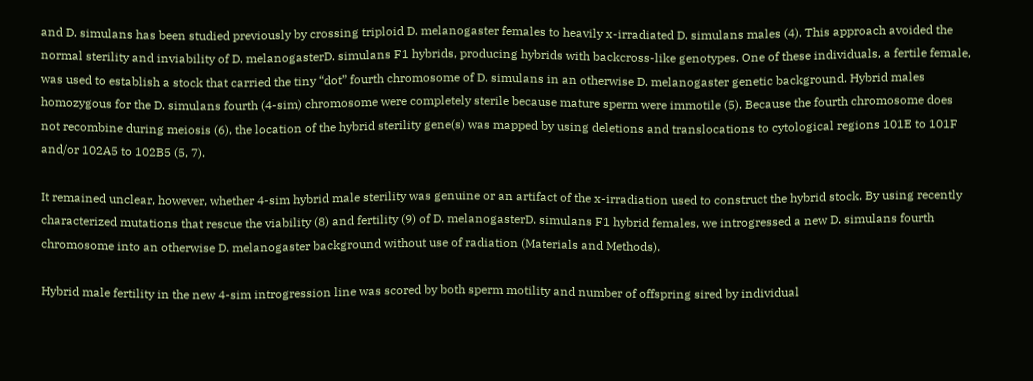and D. simulans has been studied previously by crossing triploid D. melanogaster females to heavily x-irradiated D. simulans males (4). This approach avoided the normal sterility and inviability of D. melanogasterD. simulans F1 hybrids, producing hybrids with backcross-like genotypes. One of these individuals, a fertile female, was used to establish a stock that carried the tiny “dot” fourth chromosome of D. simulans in an otherwise D. melanogaster genetic background. Hybrid males homozygous for the D. simulans fourth (4-sim) chromosome were completely sterile because mature sperm were immotile (5). Because the fourth chromosome does not recombine during meiosis (6), the location of the hybrid sterility gene(s) was mapped by using deletions and translocations to cytological regions 101E to 101F and/or 102A5 to 102B5 (5, 7).

It remained unclear, however, whether 4-sim hybrid male sterility was genuine or an artifact of the x-irradiation used to construct the hybrid stock. By using recently characterized mutations that rescue the viability (8) and fertility (9) of D. melanogasterD. simulans F1 hybrid females, we introgressed a new D. simulans fourth chromosome into an otherwise D. melanogaster background without use of radiation (Materials and Methods).

Hybrid male fertility in the new 4-sim introgression line was scored by both sperm motility and number of offspring sired by individual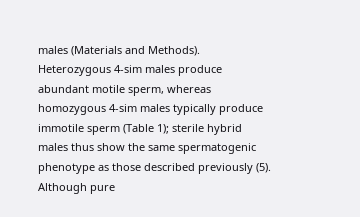males (Materials and Methods). Heterozygous 4-sim males produce abundant motile sperm, whereas homozygous 4-sim males typically produce immotile sperm (Table 1); sterile hybrid males thus show the same spermatogenic phenotype as those described previously (5). Although pure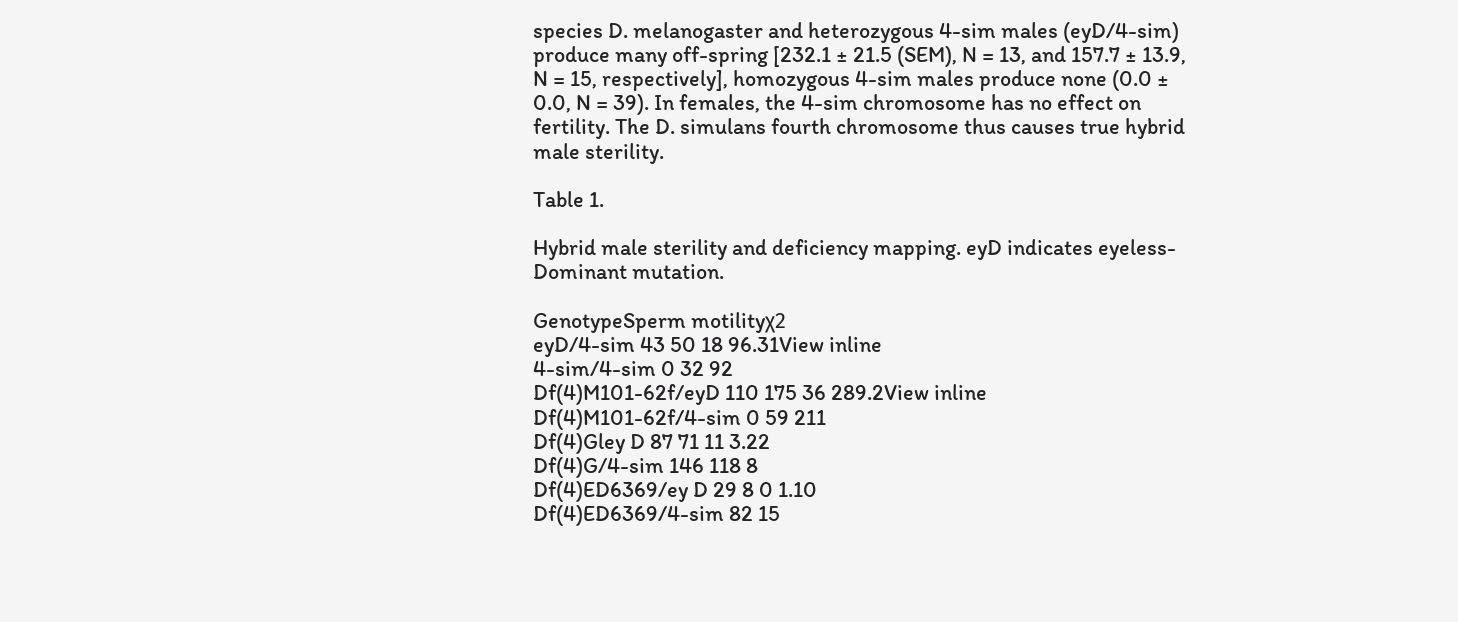species D. melanogaster and heterozygous 4-sim males (eyD/4-sim) produce many off-spring [232.1 ± 21.5 (SEM), N = 13, and 157.7 ± 13.9, N = 15, respectively], homozygous 4-sim males produce none (0.0 ± 0.0, N = 39). In females, the 4-sim chromosome has no effect on fertility. The D. simulans fourth chromosome thus causes true hybrid male sterility.

Table 1.

Hybrid male sterility and deficiency mapping. eyD indicates eyeless-Dominant mutation.

GenotypeSperm motilityχ2
eyD/4-sim 43 50 18 96.31View inline
4-sim/4-sim 0 32 92
Df(4)M101-62f/eyD 110 175 36 289.2View inline
Df(4)M101-62f/4-sim 0 59 211
Df(4)Gley D 87 71 11 3.22
Df(4)G/4-sim 146 118 8
Df(4)ED6369/ey D 29 8 0 1.10
Df(4)ED6369/4-sim 82 15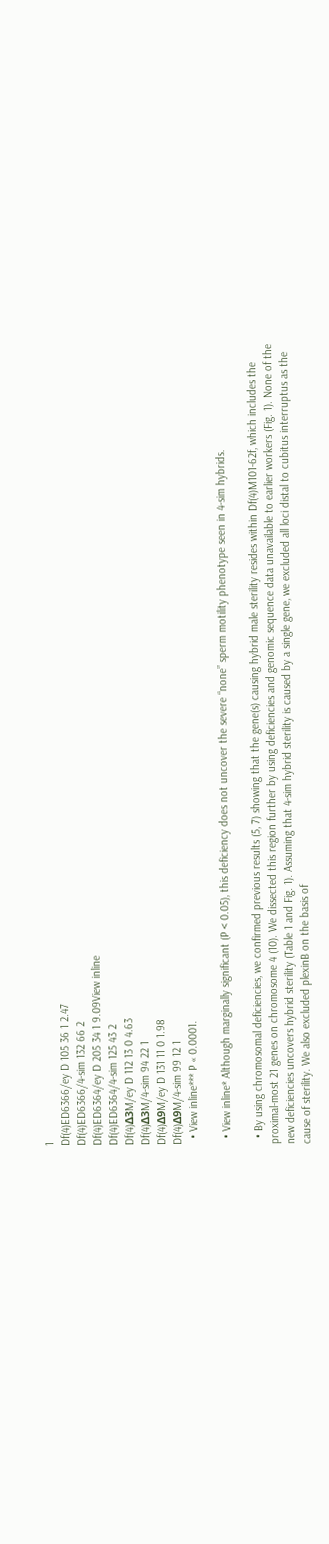1
Df(4)ED6366/ey D 105 36 1 2.47
Df(4)ED6366/4-sim 132 66 2
Df(4)ED6364/ey D 205 34 1 9.09View inline
Df(4)ED6364/4-sim 125 43 2
Df(4)Δ3M/ey D 112 13 0 4.63
Df(4)Δ3M/4-sim 94 22 1
Df(4)Δ9M/ey D 131 11 0 1.98
Df(4)Δ9M/4-sim 99 12 1
  • View inline*** P « 0.0001.

  • View inline* Although marginally significant (P < 0.05), this deficiency does not uncover the severe “none” sperm motility phenotype seen in 4-sim hybrids.

  • By using chromosomal deficiencies, we confirmed previous results (5, 7) showing that the gene(s) causing hybrid male sterility resides within Df(4)M101-62f, which includes the proximal-most 21 genes on chromosome 4 (10). We dissected this region further by using deficiencies and genomic sequence data unavailable to earlier workers (Fig. 1). None of the new deficiencies uncovers hybrid sterility (Table 1 and Fig. 1). Assuming that 4-sim hybrid sterility is caused by a single gene, we excluded all loci distal to cubitus interruptus as the cause of sterility. We also excluded plexinB on the basis of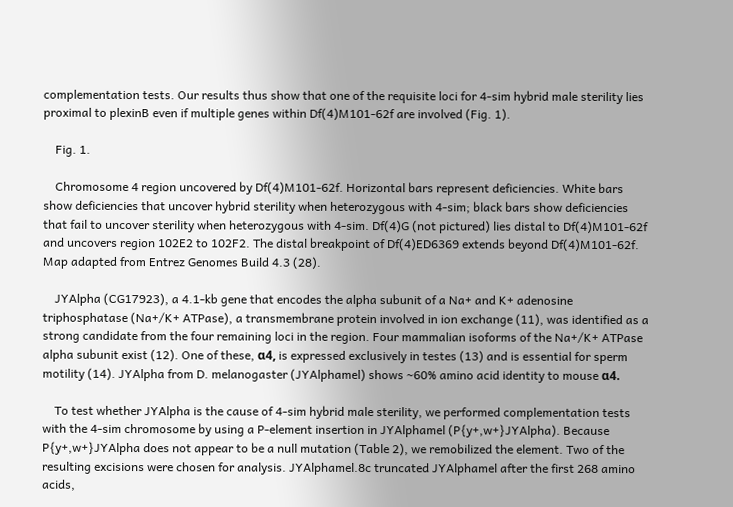complementation tests. Our results thus show that one of the requisite loci for 4-sim hybrid male sterility lies proximal to plexinB even if multiple genes within Df(4)M101-62f are involved (Fig. 1).

    Fig. 1.

    Chromosome 4 region uncovered by Df(4)M101-62f. Horizontal bars represent deficiencies. White bars show deficiencies that uncover hybrid sterility when heterozygous with 4-sim; black bars show deficiencies that fail to uncover sterility when heterozygous with 4-sim. Df(4)G (not pictured) lies distal to Df(4)M101-62f and uncovers region 102E2 to 102F2. The distal breakpoint of Df(4)ED6369 extends beyond Df(4)M101-62f. Map adapted from Entrez Genomes Build 4.3 (28).

    JYAlpha (CG17923), a 4.1-kb gene that encodes the alpha subunit of a Na+ and K+ adenosine triphosphatase (Na+/K+ ATPase), a transmembrane protein involved in ion exchange (11), was identified as a strong candidate from the four remaining loci in the region. Four mammalian isoforms of the Na+/K+ ATPase alpha subunit exist (12). One of these, α4, is expressed exclusively in testes (13) and is essential for sperm motility (14). JYAlpha from D. melanogaster (JYAlphamel) shows ∼60% amino acid identity to mouse α4.

    To test whether JYAlpha is the cause of 4-sim hybrid male sterility, we performed complementation tests with the 4-sim chromosome by using a P-element insertion in JYAlphamel (P{y+,w+}JYAlpha). Because P{y+,w+}JYAlpha does not appear to be a null mutation (Table 2), we remobilized the element. Two of the resulting excisions were chosen for analysis. JYAlphamel.8c truncated JYAlphamel after the first 268 amino acids,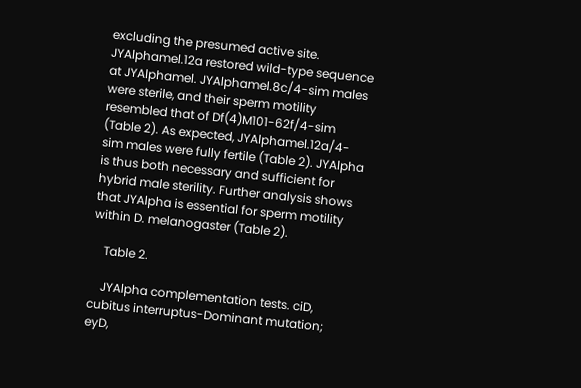excluding the presumed active site. JYAlphamel.12a restored wild-type sequence at JYAlphamel. JYAlphamel.8c/4-sim males were sterile, and their sperm motility resembled that of Df(4)M101-62f/4-sim (Table 2). As expected, JYAlphamel.12a/4-sim males were fully fertile (Table 2). JYAlpha is thus both necessary and sufficient for hybrid male sterility. Further analysis shows that JYAlpha is essential for sperm motility within D. melanogaster (Table 2).

    Table 2.

    JYAlpha complementation tests. ciD, cubitus interruptus-Dominant mutation; eyD,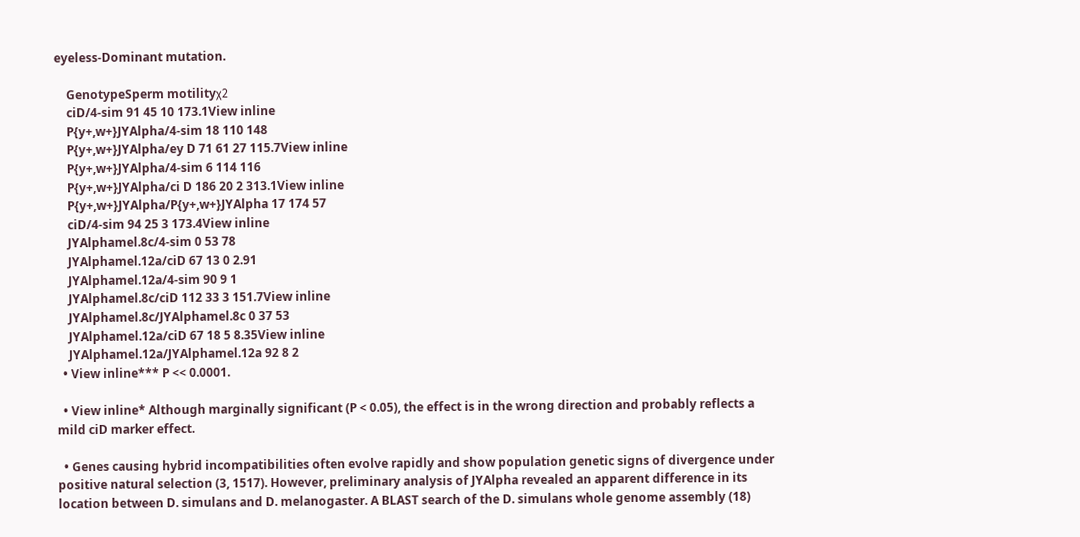eyeless-Dominant mutation.

    GenotypeSperm motilityχ2
    ciD/4-sim 91 45 10 173.1View inline
    P{y+,w+}JYAlpha/4-sim 18 110 148
    P{y+,w+}JYAlpha/ey D 71 61 27 115.7View inline
    P{y+,w+}JYAlpha/4-sim 6 114 116
    P{y+,w+}JYAlpha/ci D 186 20 2 313.1View inline
    P{y+,w+}JYAlpha/P{y+,w+}JYAlpha 17 174 57
    ciD/4-sim 94 25 3 173.4View inline
    JYAlphamel.8c/4-sim 0 53 78
    JYAlphamel.12a/ciD 67 13 0 2.91
    JYAlphamel.12a/4-sim 90 9 1
    JYAlphamel.8c/ciD 112 33 3 151.7View inline
    JYAlphamel.8c/JYAlphamel.8c 0 37 53
    JYAlphamel.12a/ciD 67 18 5 8.35View inline
    JYAlphamel.12a/JYAlphamel.12a 92 8 2
  • View inline*** P << 0.0001.

  • View inline* Although marginally significant (P < 0.05), the effect is in the wrong direction and probably reflects a mild ciD marker effect.

  • Genes causing hybrid incompatibilities often evolve rapidly and show population genetic signs of divergence under positive natural selection (3, 1517). However, preliminary analysis of JYAlpha revealed an apparent difference in its location between D. simulans and D. melanogaster. A BLAST search of the D. simulans whole genome assembly (18)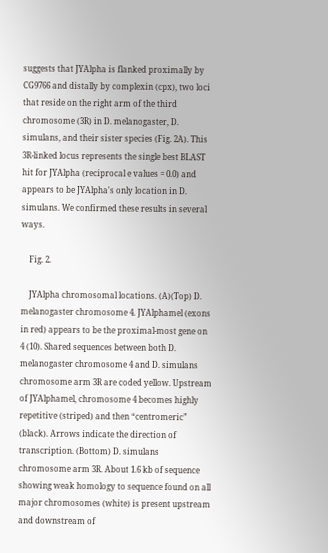suggests that JYAlpha is flanked proximally by CG9766 and distally by complexin (cpx), two loci that reside on the right arm of the third chromosome (3R) in D. melanogaster, D. simulans, and their sister species (Fig. 2A). This 3R-linked locus represents the single best BLAST hit for JYAlpha (reciprocal e values = 0.0) and appears to be JYAlpha's only location in D. simulans. We confirmed these results in several ways.

    Fig. 2.

    JYAlpha chromosomal locations. (A)(Top) D. melanogaster chromosome 4. JYAlphamel (exons in red) appears to be the proximal-most gene on 4 (10). Shared sequences between both D. melanogaster chromosome 4 and D. simulans chromosome arm 3R are coded yellow. Upstream of JYAlphamel, chromosome 4 becomes highly repetitive (striped) and then “centromeric” (black). Arrows indicate the direction of transcription. (Bottom) D. simulans chromosome arm 3R. About 1.6 kb of sequence showing weak homology to sequence found on all major chromosomes (white) is present upstream and downstream of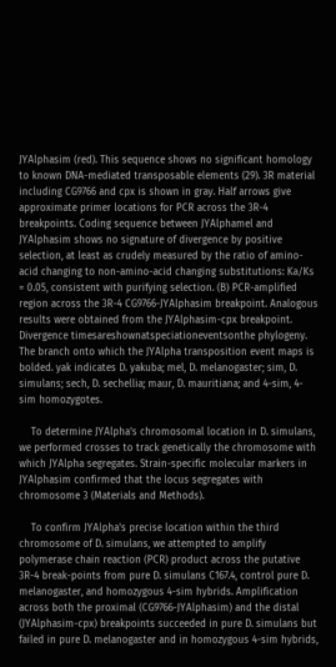JYAlphasim (red). This sequence shows no significant homology to known DNA-mediated transposable elements (29). 3R material including CG9766 and cpx is shown in gray. Half arrows give approximate primer locations for PCR across the 3R-4 breakpoints. Coding sequence between JYAlphamel and JYAlphasim shows no signature of divergence by positive selection, at least as crudely measured by the ratio of amino-acid changing to non-amino-acid changing substitutions: Ka/Ks = 0.05, consistent with purifying selection. (B) PCR-amplified region across the 3R-4 CG9766-JYAlphasim breakpoint. Analogous results were obtained from the JYAlphasim-cpx breakpoint. Divergence timesareshownatspeciationeventsonthe phylogeny. The branch onto which the JYAlpha transposition event maps is bolded. yak indicates D. yakuba; mel, D. melanogaster; sim, D. simulans; sech, D. sechellia; maur, D. mauritiana; and 4-sim, 4-sim homozygotes.

    To determine JYAlpha's chromosomal location in D. simulans, we performed crosses to track genetically the chromosome with which JYAlpha segregates. Strain-specific molecular markers in JYAlphasim confirmed that the locus segregates with chromosome 3 (Materials and Methods).

    To confirm JYAlpha's precise location within the third chromosome of D. simulans, we attempted to amplify polymerase chain reaction (PCR) product across the putative 3R-4 break-points from pure D. simulans C167.4, control pure D. melanogaster, and homozygous 4-sim hybrids. Amplification across both the proximal (CG9766-JYAlphasim) and the distal (JYAlphasim-cpx) breakpoints succeeded in pure D. simulans but failed in pure D. melanogaster and in homozygous 4-sim hybrids,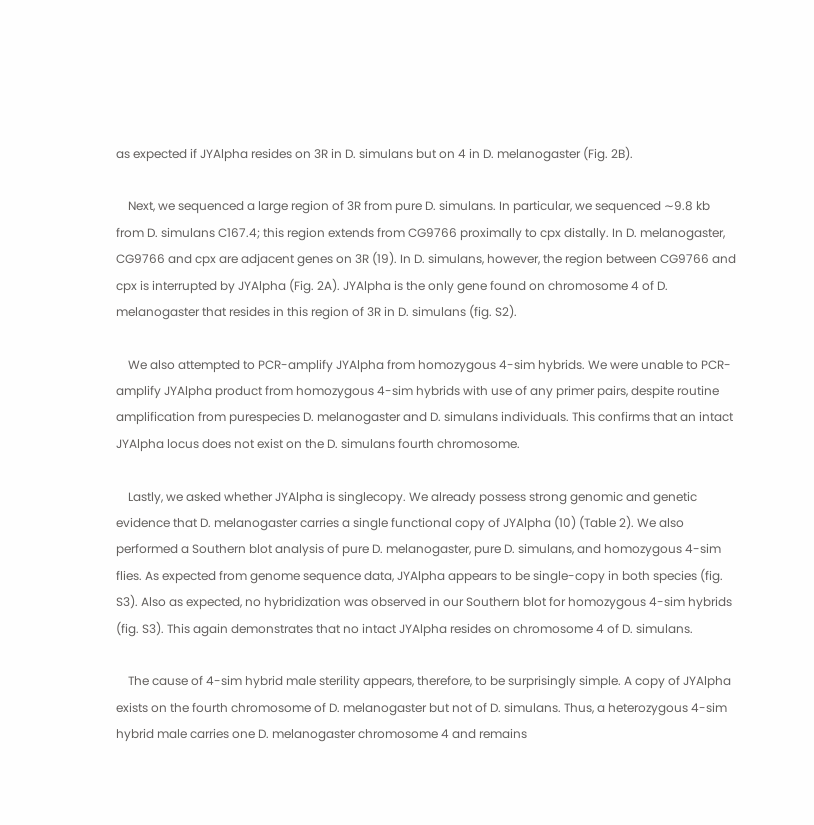as expected if JYAlpha resides on 3R in D. simulans but on 4 in D. melanogaster (Fig. 2B).

    Next, we sequenced a large region of 3R from pure D. simulans. In particular, we sequenced ∼9.8 kb from D. simulans C167.4; this region extends from CG9766 proximally to cpx distally. In D. melanogaster, CG9766 and cpx are adjacent genes on 3R (19). In D. simulans, however, the region between CG9766 and cpx is interrupted by JYAlpha (Fig. 2A). JYAlpha is the only gene found on chromosome 4 of D. melanogaster that resides in this region of 3R in D. simulans (fig. S2).

    We also attempted to PCR-amplify JYAlpha from homozygous 4-sim hybrids. We were unable to PCR-amplify JYAlpha product from homozygous 4-sim hybrids with use of any primer pairs, despite routine amplification from purespecies D. melanogaster and D. simulans individuals. This confirms that an intact JYAlpha locus does not exist on the D. simulans fourth chromosome.

    Lastly, we asked whether JYAlpha is singlecopy. We already possess strong genomic and genetic evidence that D. melanogaster carries a single functional copy of JYAlpha (10) (Table 2). We also performed a Southern blot analysis of pure D. melanogaster, pure D. simulans, and homozygous 4-sim flies. As expected from genome sequence data, JYAlpha appears to be single-copy in both species (fig. S3). Also as expected, no hybridization was observed in our Southern blot for homozygous 4-sim hybrids (fig. S3). This again demonstrates that no intact JYAlpha resides on chromosome 4 of D. simulans.

    The cause of 4-sim hybrid male sterility appears, therefore, to be surprisingly simple. A copy of JYAlpha exists on the fourth chromosome of D. melanogaster but not of D. simulans. Thus, a heterozygous 4-sim hybrid male carries one D. melanogaster chromosome 4 and remains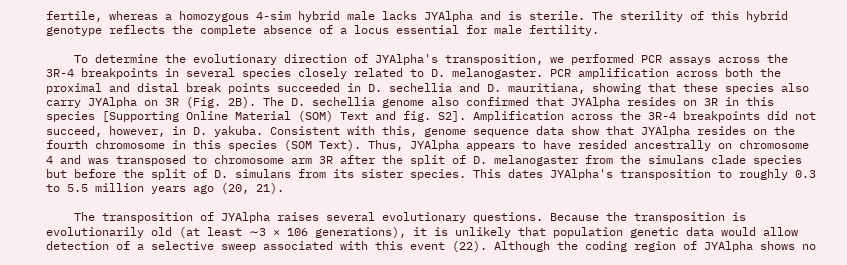fertile, whereas a homozygous 4-sim hybrid male lacks JYAlpha and is sterile. The sterility of this hybrid genotype reflects the complete absence of a locus essential for male fertility.

    To determine the evolutionary direction of JYAlpha's transposition, we performed PCR assays across the 3R-4 breakpoints in several species closely related to D. melanogaster. PCR amplification across both the proximal and distal break points succeeded in D. sechellia and D. mauritiana, showing that these species also carry JYAlpha on 3R (Fig. 2B). The D. sechellia genome also confirmed that JYAlpha resides on 3R in this species [Supporting Online Material (SOM) Text and fig. S2]. Amplification across the 3R-4 breakpoints did not succeed, however, in D. yakuba. Consistent with this, genome sequence data show that JYAlpha resides on the fourth chromosome in this species (SOM Text). Thus, JYAlpha appears to have resided ancestrally on chromosome 4 and was transposed to chromosome arm 3R after the split of D. melanogaster from the simulans clade species but before the split of D. simulans from its sister species. This dates JYAlpha's transposition to roughly 0.3 to 5.5 million years ago (20, 21).

    The transposition of JYAlpha raises several evolutionary questions. Because the transposition is evolutionarily old (at least ∼3 × 106 generations), it is unlikely that population genetic data would allow detection of a selective sweep associated with this event (22). Although the coding region of JYAlpha shows no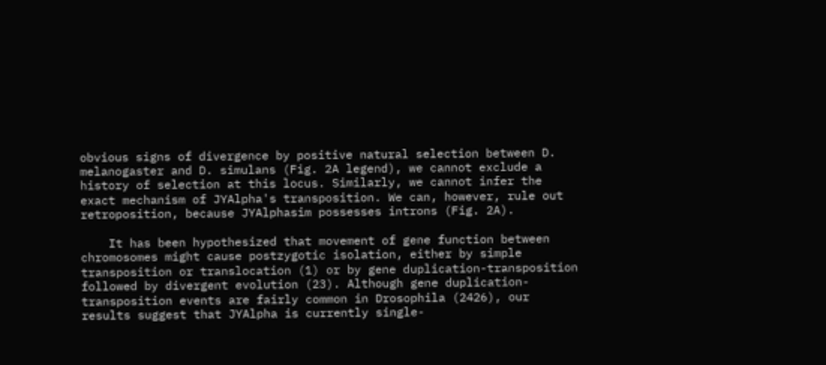obvious signs of divergence by positive natural selection between D. melanogaster and D. simulans (Fig. 2A legend), we cannot exclude a history of selection at this locus. Similarly, we cannot infer the exact mechanism of JYAlpha's transposition. We can, however, rule out retroposition, because JYAlphasim possesses introns (Fig. 2A).

    It has been hypothesized that movement of gene function between chromosomes might cause postzygotic isolation, either by simple transposition or translocation (1) or by gene duplication-transposition followed by divergent evolution (23). Although gene duplication-transposition events are fairly common in Drosophila (2426), our results suggest that JYAlpha is currently single-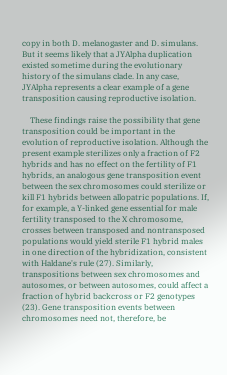copy in both D. melanogaster and D. simulans. But it seems likely that a JYAlpha duplication existed sometime during the evolutionary history of the simulans clade. In any case, JYAlpha represents a clear example of a gene transposition causing reproductive isolation.

    These findings raise the possibility that gene transposition could be important in the evolution of reproductive isolation. Although the present example sterilizes only a fraction of F2 hybrids and has no effect on the fertility of F1 hybrids, an analogous gene transposition event between the sex chromosomes could sterilize or kill F1 hybrids between allopatric populations. If, for example, a Y-linked gene essential for male fertility transposed to the X chromosome, crosses between transposed and nontransposed populations would yield sterile F1 hybrid males in one direction of the hybridization, consistent with Haldane's rule (27). Similarly, transpositions between sex chromosomes and autosomes, or between autosomes, could affect a fraction of hybrid backcross or F2 genotypes (23). Gene transposition events between chromosomes need not, therefore, be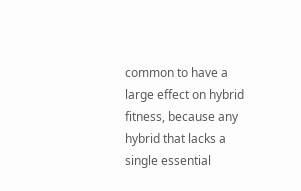common to have a large effect on hybrid fitness, because any hybrid that lacks a single essential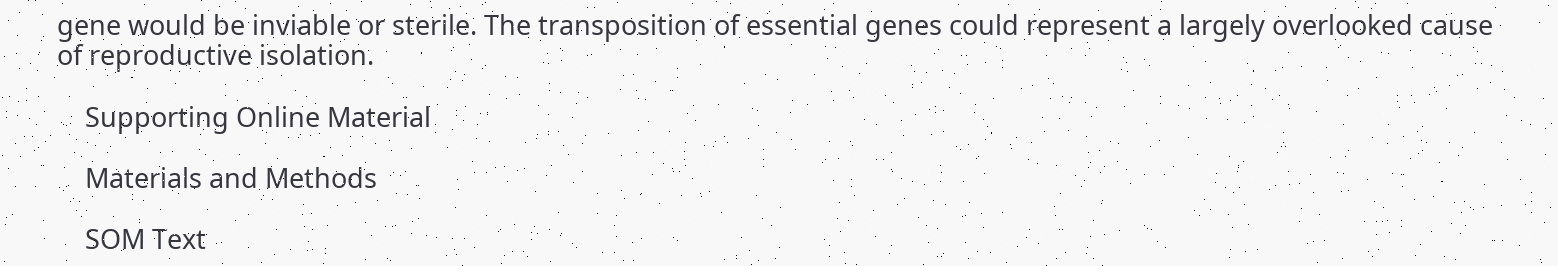gene would be inviable or sterile. The transposition of essential genes could represent a largely overlooked cause of reproductive isolation.

    Supporting Online Material

    Materials and Methods

    SOM Text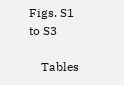Figs. S1 to S3

    Tables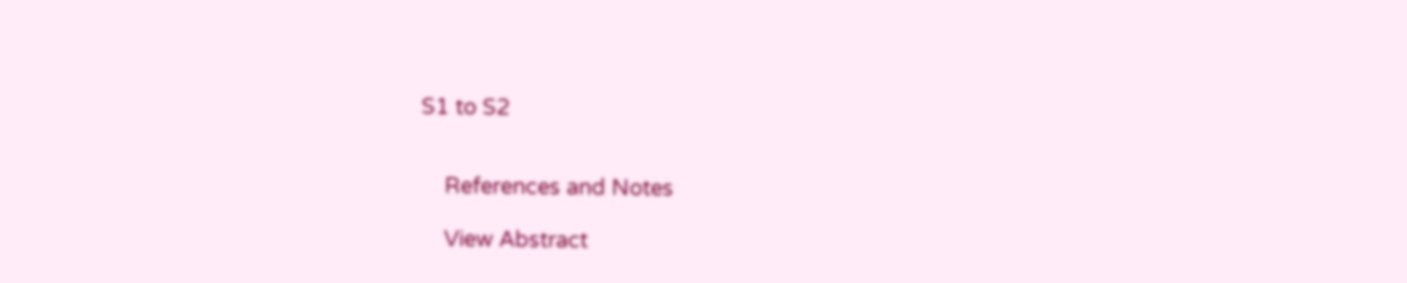S1 to S2


    References and Notes

    View Abstract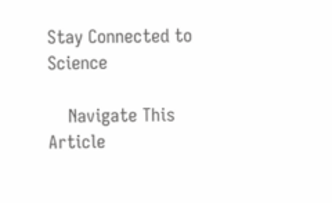Stay Connected to Science

    Navigate This Article